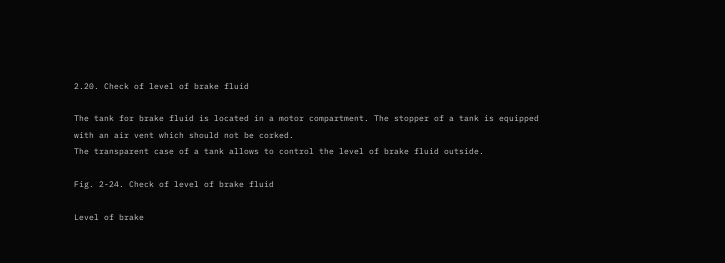2.20. Check of level of brake fluid

The tank for brake fluid is located in a motor compartment. The stopper of a tank is equipped with an air vent which should not be corked.
The transparent case of a tank allows to control the level of brake fluid outside.

Fig. 2-24. Check of level of brake fluid

Level of brake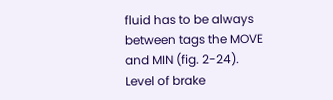fluid has to be always between tags the MOVE and MIN (fig. 2-24).
Level of brake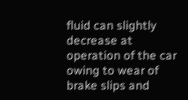fluid can slightly decrease at operation of the car owing to wear of brake slips and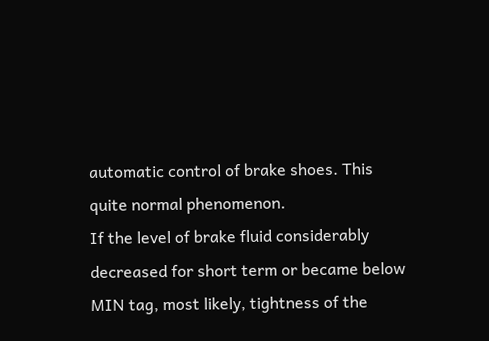automatic control of brake shoes. This quite normal phenomenon.
If the level of brake fluid considerably decreased for short term or became below MIN tag, most likely, tightness of the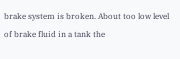brake system is broken. About too low level of brake fluid in a tank the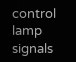control lamp signals